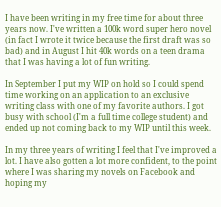I have been writing in my free time for about three years now. I've written a 100k word super hero novel (in fact I wrote it twice because the first draft was so bad) and in August I hit 40k words on a teen drama that I was having a lot of fun writing.

In September I put my WIP on hold so I could spend time working on an application to an exclusive writing class with one of my favorite authors. I got busy with school (I'm a full time college student) and ended up not coming back to my WIP until this week.

In my three years of writing I feel that I've improved a lot. I have also gotten a lot more confident, to the point where I was sharing my novels on Facebook and hoping my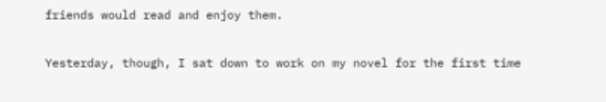friends would read and enjoy them.

Yesterday, though, I sat down to work on my novel for the first time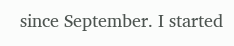since September. I started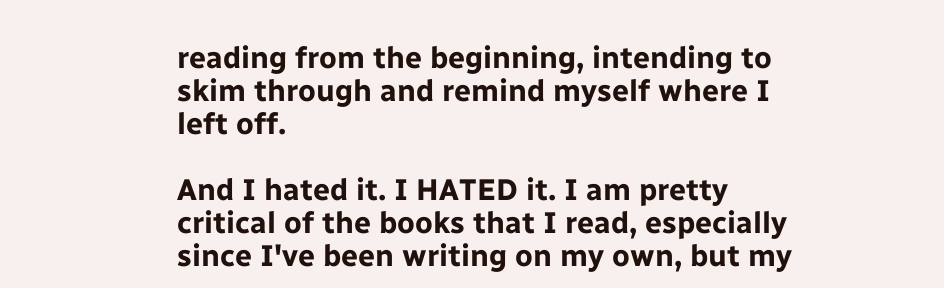reading from the beginning, intending to skim through and remind myself where I left off.

And I hated it. I HATED it. I am pretty critical of the books that I read, especially since I've been writing on my own, but my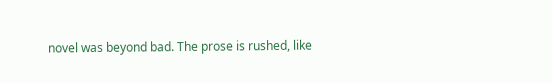novel was beyond bad. The prose is rushed, like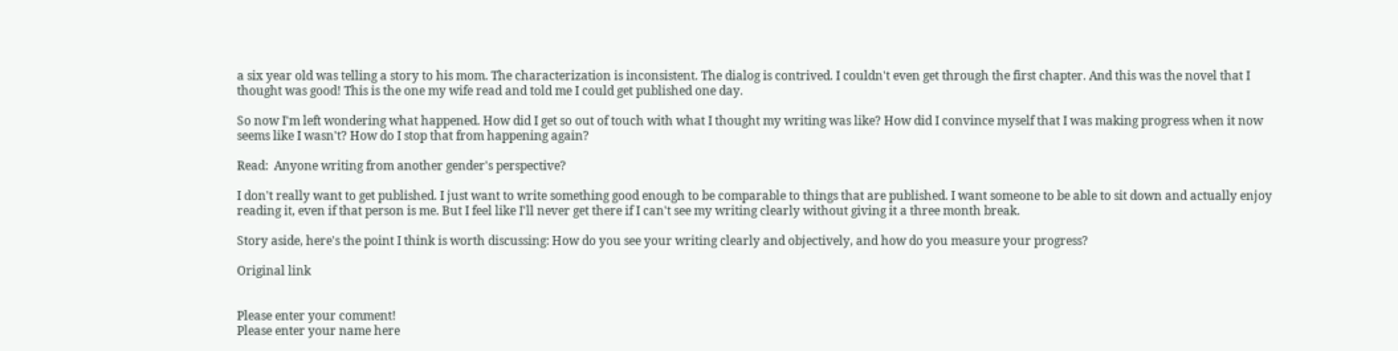a six year old was telling a story to his mom. The characterization is inconsistent. The dialog is contrived. I couldn't even get through the first chapter. And this was the novel that I thought was good! This is the one my wife read and told me I could get published one day.

So now I'm left wondering what happened. How did I get so out of touch with what I thought my writing was like? How did I convince myself that I was making progress when it now seems like I wasn't? How do I stop that from happening again?

Read:  Anyone writing from another gender's perspective?

I don't really want to get published. I just want to write something good enough to be comparable to things that are published. I want someone to be able to sit down and actually enjoy reading it, even if that person is me. But I feel like I'll never get there if I can't see my writing clearly without giving it a three month break.

Story aside, here's the point I think is worth discussing: How do you see your writing clearly and objectively, and how do you measure your progress?

Original link


Please enter your comment!
Please enter your name here